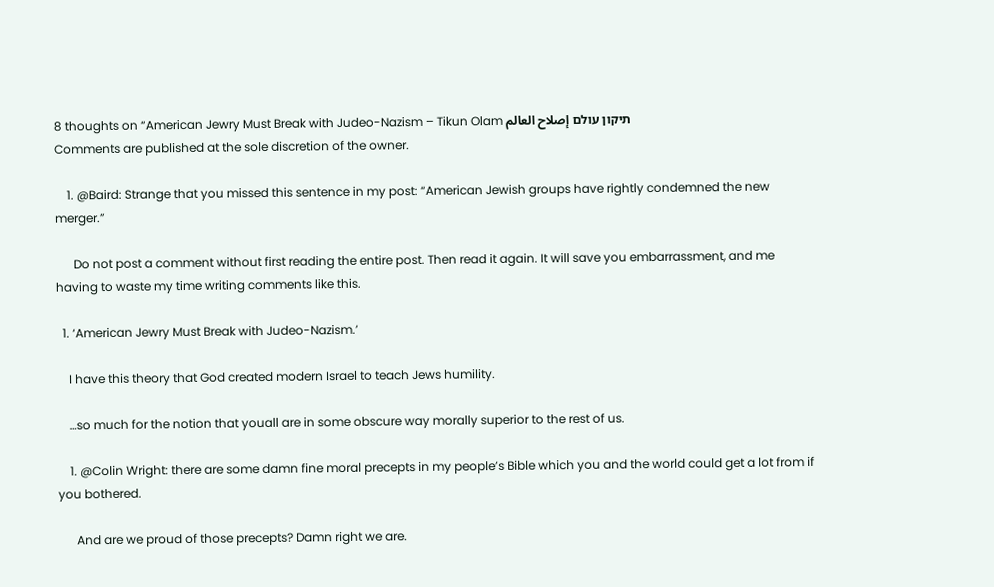8 thoughts on “American Jewry Must Break with Judeo-Nazism – Tikun Olam תיקון עולם إصلاح العالم
Comments are published at the sole discretion of the owner.

    1. @Baird: Strange that you missed this sentence in my post: “American Jewish groups have rightly condemned the new merger.”

      Do not post a comment without first reading the entire post. Then read it again. It will save you embarrassment, and me having to waste my time writing comments like this.

  1. ‘American Jewry Must Break with Judeo-Nazism.’

    I have this theory that God created modern Israel to teach Jews humility.

    …so much for the notion that youall are in some obscure way morally superior to the rest of us.

    1. @Colin Wright: there are some damn fine moral precepts in my people’s Bible which you and the world could get a lot from if you bothered.

      And are we proud of those precepts? Damn right we are.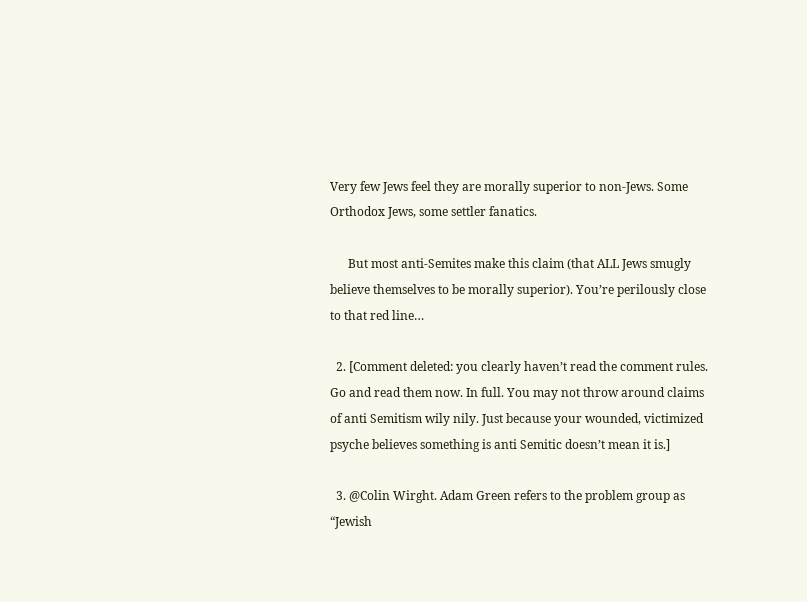Very few Jews feel they are morally superior to non-Jews. Some Orthodox Jews, some settler fanatics.

      But most anti-Semites make this claim (that ALL Jews smugly believe themselves to be morally superior). You’re perilously close to that red line…

  2. [Comment deleted: you clearly haven’t read the comment rules. Go and read them now. In full. You may not throw around claims of anti Semitism wily nily. Just because your wounded, victimized psyche believes something is anti Semitic doesn’t mean it is.]

  3. @Colin Wirght. Adam Green refers to the problem group as “Jewish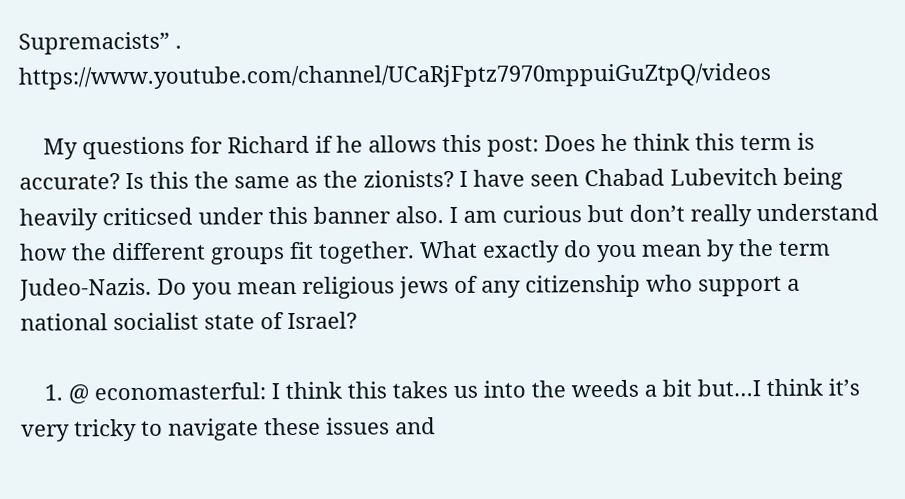Supremacists” . https://www.youtube.com/channel/UCaRjFptz7970mppuiGuZtpQ/videos

    My questions for Richard if he allows this post: Does he think this term is accurate? Is this the same as the zionists? I have seen Chabad Lubevitch being heavily criticsed under this banner also. I am curious but don’t really understand how the different groups fit together. What exactly do you mean by the term Judeo-Nazis. Do you mean religious jews of any citizenship who support a national socialist state of Israel?

    1. @ economasterful: I think this takes us into the weeds a bit but…I think it’s very tricky to navigate these issues and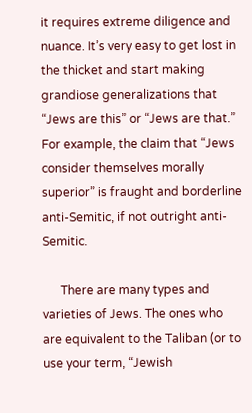it requires extreme diligence and nuance. It’s very easy to get lost in the thicket and start making grandiose generalizations that “Jews are this” or “Jews are that.” For example, the claim that “Jews consider themselves morally superior” is fraught and borderline anti-Semitic, if not outright anti-Semitic.

      There are many types and varieties of Jews. The ones who are equivalent to the Taliban (or to use your term, “Jewish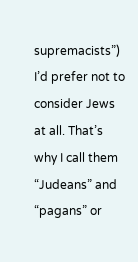supremacists”) I’d prefer not to consider Jews at all. That’s why I call them “Judeans” and “pagans” or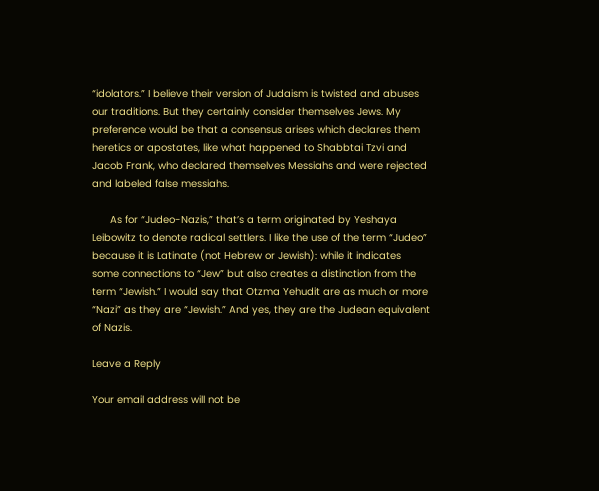“idolators.” I believe their version of Judaism is twisted and abuses our traditions. But they certainly consider themselves Jews. My preference would be that a consensus arises which declares them heretics or apostates, like what happened to Shabbtai Tzvi and Jacob Frank, who declared themselves Messiahs and were rejected and labeled false messiahs.

      As for “Judeo-Nazis,” that’s a term originated by Yeshaya Leibowitz to denote radical settlers. I like the use of the term “Judeo” because it is Latinate (not Hebrew or Jewish): while it indicates some connections to “Jew” but also creates a distinction from the term “Jewish.” I would say that Otzma Yehudit are as much or more “Nazi” as they are “Jewish.” And yes, they are the Judean equivalent of Nazis.

Leave a Reply

Your email address will not be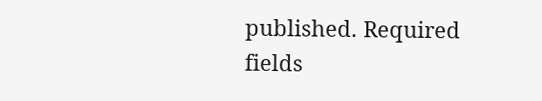published. Required fields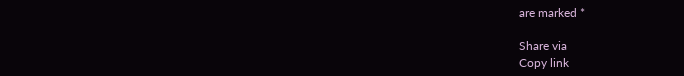are marked *

Share via
Copy link